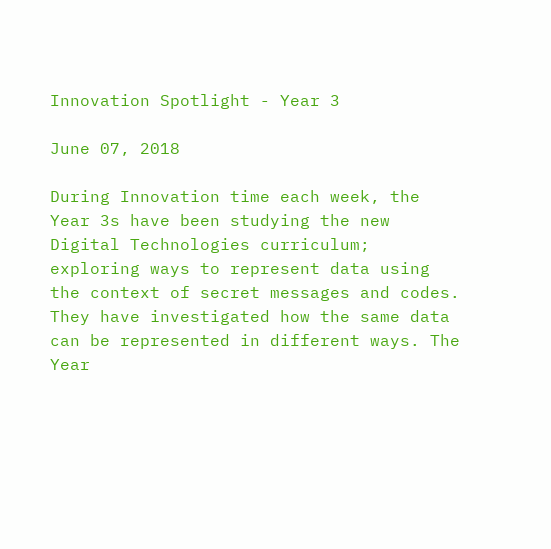Innovation Spotlight - Year 3

June 07, 2018

During Innovation time each week, the Year 3s have been studying the new Digital Technologies curriculum; exploring ways to represent data using the context of secret messages and codes. They have investigated how the same data can be represented in different ways. The Year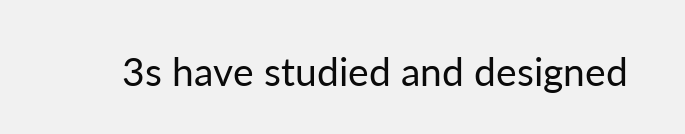3s have studied and designed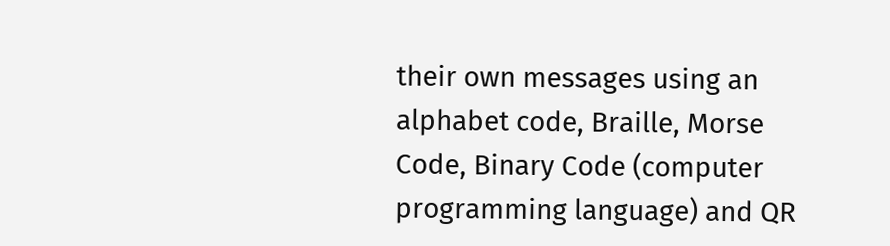their own messages using an alphabet code, Braille, Morse Code, Binary Code (computer programming language) and QR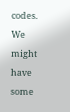codes. We might have some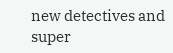new detectives and super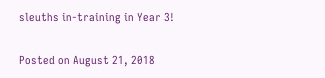sleuths in-training in Year 3!

Posted on August 21, 2018